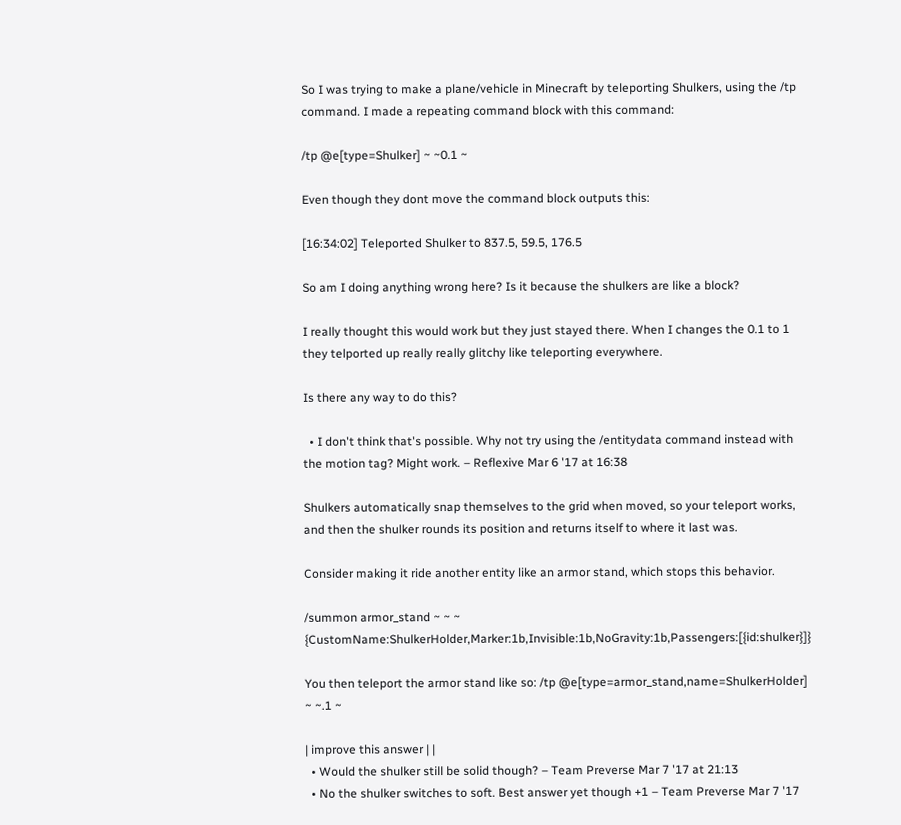So I was trying to make a plane/vehicle in Minecraft by teleporting Shulkers, using the /tp command. I made a repeating command block with this command:

/tp @e[type=Shulker] ~ ~0.1 ~

Even though they dont move the command block outputs this:

[16:34:02] Teleported Shulker to 837.5, 59.5, 176.5

So am I doing anything wrong here? Is it because the shulkers are like a block?

I really thought this would work but they just stayed there. When I changes the 0.1 to 1 they telported up really really glitchy like teleporting everywhere.

Is there any way to do this?

  • I don't think that's possible. Why not try using the /entitydata command instead with the motion tag? Might work. – Reflexive Mar 6 '17 at 16:38

Shulkers automatically snap themselves to the grid when moved, so your teleport works, and then the shulker rounds its position and returns itself to where it last was.

Consider making it ride another entity like an armor stand, which stops this behavior.

/summon armor_stand ~ ~ ~ {CustomName:ShulkerHolder,Marker:1b,Invisible:1b,NoGravity:1b,Passengers:[{id:shulker}]}

You then teleport the armor stand like so: /tp @e[type=armor_stand,name=ShulkerHolder] ~ ~.1 ~

| improve this answer | |
  • Would the shulker still be solid though? – Team Preverse Mar 7 '17 at 21:13
  • No the shulker switches to soft. Best answer yet though +1 – Team Preverse Mar 7 '17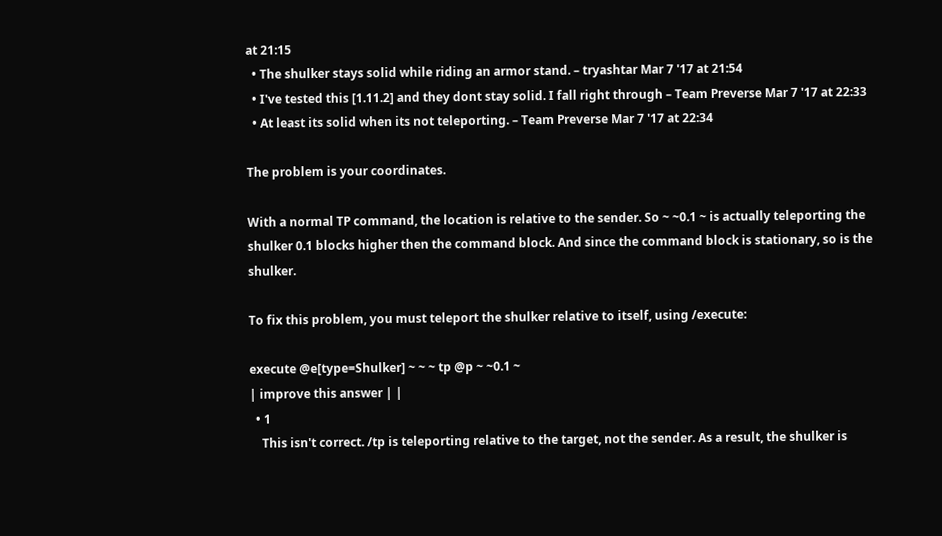at 21:15
  • The shulker stays solid while riding an armor stand. – tryashtar Mar 7 '17 at 21:54
  • I've tested this [1.11.2] and they dont stay solid. I fall right through – Team Preverse Mar 7 '17 at 22:33
  • At least its solid when its not teleporting. – Team Preverse Mar 7 '17 at 22:34

The problem is your coordinates.

With a normal TP command, the location is relative to the sender. So ~ ~0.1 ~ is actually teleporting the shulker 0.1 blocks higher then the command block. And since the command block is stationary, so is the shulker.

To fix this problem, you must teleport the shulker relative to itself, using /execute:

execute @e[type=Shulker] ~ ~ ~ tp @p ~ ~0.1 ~
| improve this answer | |
  • 1
    This isn't correct. /tp is teleporting relative to the target, not the sender. As a result, the shulker is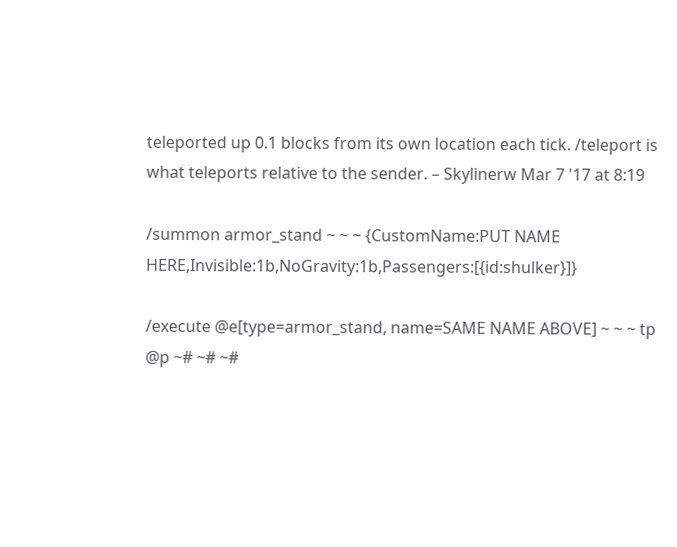teleported up 0.1 blocks from its own location each tick. /teleport is what teleports relative to the sender. – Skylinerw Mar 7 '17 at 8:19

/summon armor_stand ~ ~ ~ {CustomName:PUT NAME HERE,Invisible:1b,NoGravity:1b,Passengers:[{id:shulker}]}

/execute @e[type=armor_stand, name=SAME NAME ABOVE] ~ ~ ~ tp @p ~# ~# ~#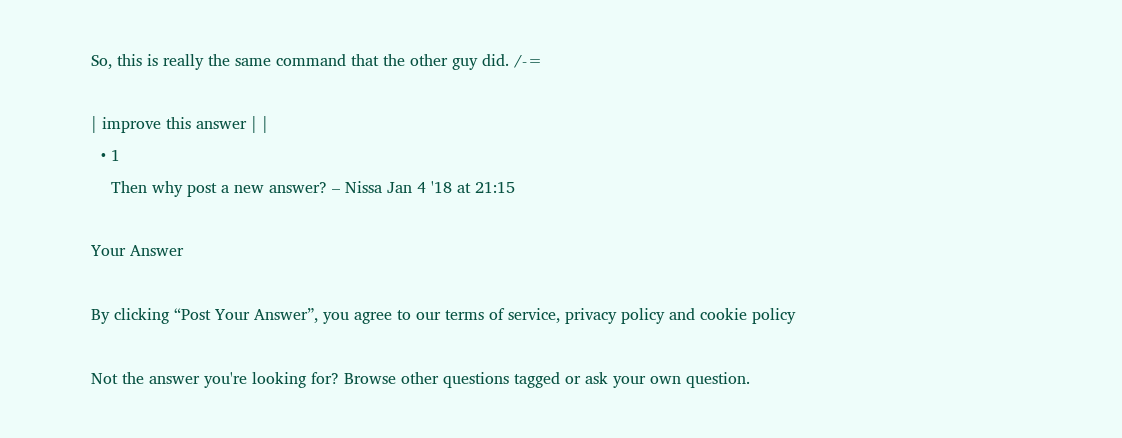So, this is really the same command that the other guy did. /-=

| improve this answer | |
  • 1
    Then why post a new answer? – Nissa Jan 4 '18 at 21:15

Your Answer

By clicking “Post Your Answer”, you agree to our terms of service, privacy policy and cookie policy

Not the answer you're looking for? Browse other questions tagged or ask your own question.